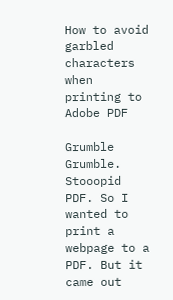How to avoid garbled characters when printing to Adobe PDF

Grumble Grumble. Stooopid PDF. So I wanted to print a webpage to a PDF. But it came out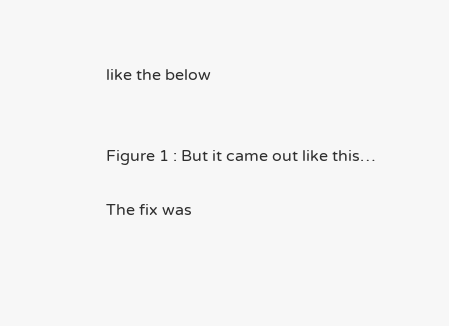like the below


Figure 1 : But it came out like this…

The fix was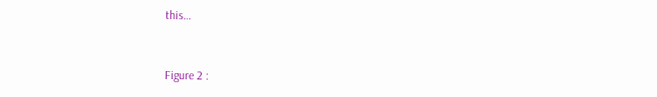this…


Figure 2 :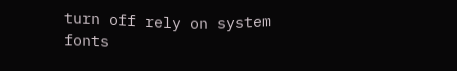turn off rely on system fonts